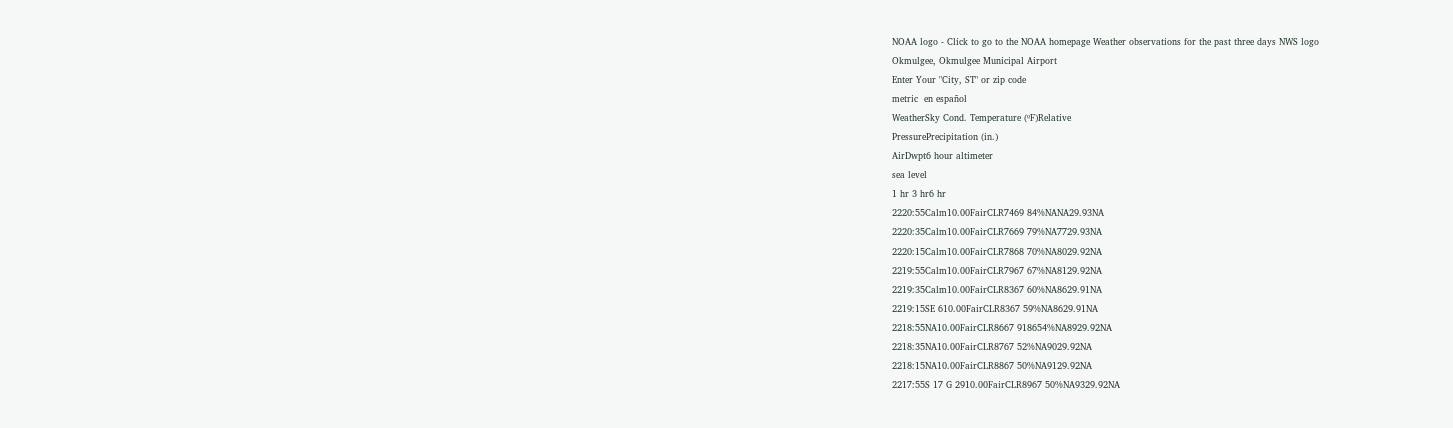NOAA logo - Click to go to the NOAA homepage Weather observations for the past three days NWS logo
Okmulgee, Okmulgee Municipal Airport
Enter Your "City, ST" or zip code
metric  en español
WeatherSky Cond. Temperature (ºF)Relative
PressurePrecipitation (in.)
AirDwpt6 hour altimeter
sea level
1 hr 3 hr6 hr
2220:55Calm10.00FairCLR7469 84%NANA29.93NA
2220:35Calm10.00FairCLR7669 79%NA7729.93NA
2220:15Calm10.00FairCLR7868 70%NA8029.92NA
2219:55Calm10.00FairCLR7967 67%NA8129.92NA
2219:35Calm10.00FairCLR8367 60%NA8629.91NA
2219:15SE 610.00FairCLR8367 59%NA8629.91NA
2218:55NA10.00FairCLR8667 918654%NA8929.92NA
2218:35NA10.00FairCLR8767 52%NA9029.92NA
2218:15NA10.00FairCLR8867 50%NA9129.92NA
2217:55S 17 G 2910.00FairCLR8967 50%NA9329.92NA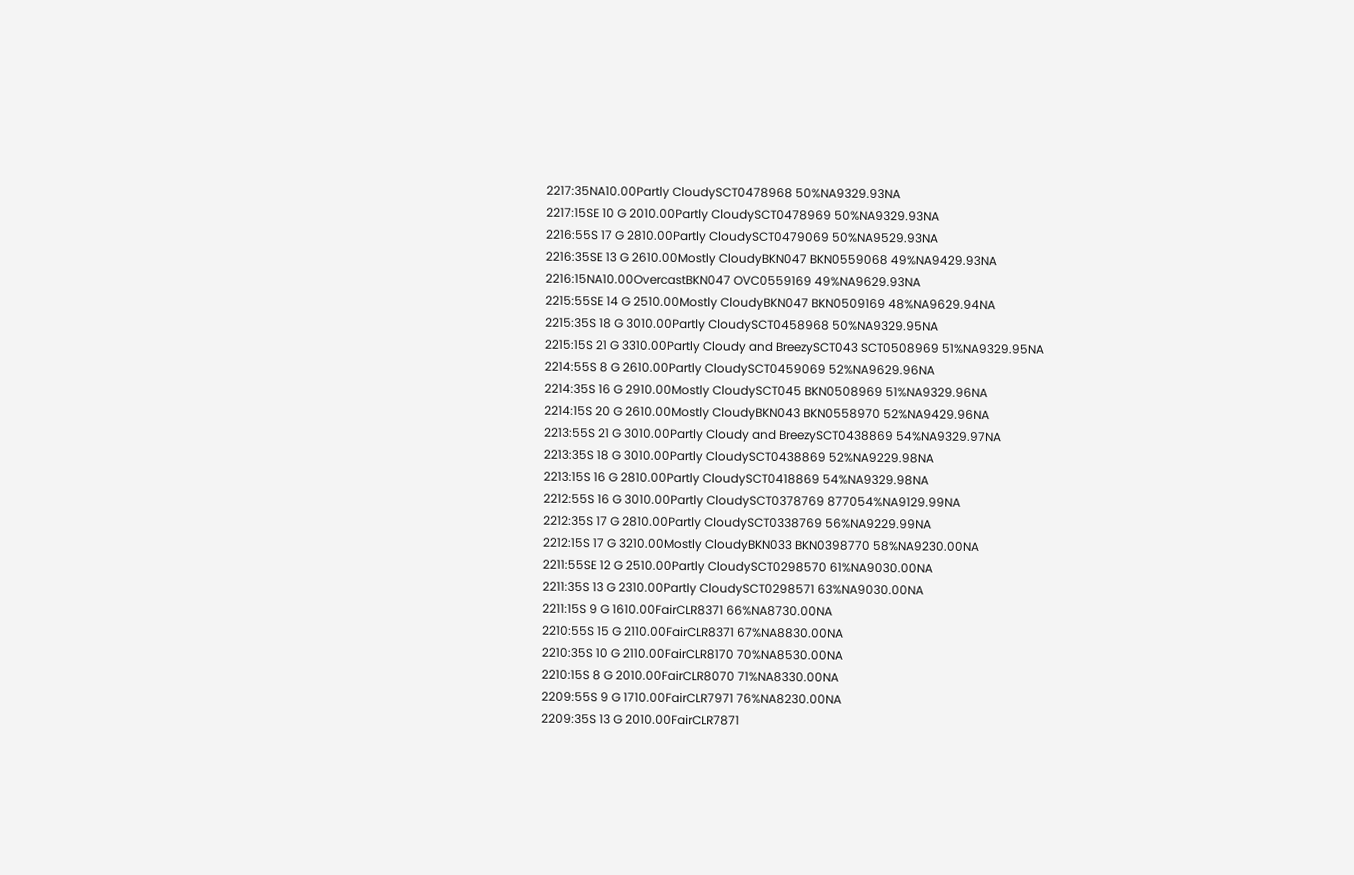2217:35NA10.00Partly CloudySCT0478968 50%NA9329.93NA
2217:15SE 10 G 2010.00Partly CloudySCT0478969 50%NA9329.93NA
2216:55S 17 G 2810.00Partly CloudySCT0479069 50%NA9529.93NA
2216:35SE 13 G 2610.00Mostly CloudyBKN047 BKN0559068 49%NA9429.93NA
2216:15NA10.00OvercastBKN047 OVC0559169 49%NA9629.93NA
2215:55SE 14 G 2510.00Mostly CloudyBKN047 BKN0509169 48%NA9629.94NA
2215:35S 18 G 3010.00Partly CloudySCT0458968 50%NA9329.95NA
2215:15S 21 G 3310.00Partly Cloudy and BreezySCT043 SCT0508969 51%NA9329.95NA
2214:55S 8 G 2610.00Partly CloudySCT0459069 52%NA9629.96NA
2214:35S 16 G 2910.00Mostly CloudySCT045 BKN0508969 51%NA9329.96NA
2214:15S 20 G 2610.00Mostly CloudyBKN043 BKN0558970 52%NA9429.96NA
2213:55S 21 G 3010.00Partly Cloudy and BreezySCT0438869 54%NA9329.97NA
2213:35S 18 G 3010.00Partly CloudySCT0438869 52%NA9229.98NA
2213:15S 16 G 2810.00Partly CloudySCT0418869 54%NA9329.98NA
2212:55S 16 G 3010.00Partly CloudySCT0378769 877054%NA9129.99NA
2212:35S 17 G 2810.00Partly CloudySCT0338769 56%NA9229.99NA
2212:15S 17 G 3210.00Mostly CloudyBKN033 BKN0398770 58%NA9230.00NA
2211:55SE 12 G 2510.00Partly CloudySCT0298570 61%NA9030.00NA
2211:35S 13 G 2310.00Partly CloudySCT0298571 63%NA9030.00NA
2211:15S 9 G 1610.00FairCLR8371 66%NA8730.00NA
2210:55S 15 G 2110.00FairCLR8371 67%NA8830.00NA
2210:35S 10 G 2110.00FairCLR8170 70%NA8530.00NA
2210:15S 8 G 2010.00FairCLR8070 71%NA8330.00NA
2209:55S 9 G 1710.00FairCLR7971 76%NA8230.00NA
2209:35S 13 G 2010.00FairCLR7871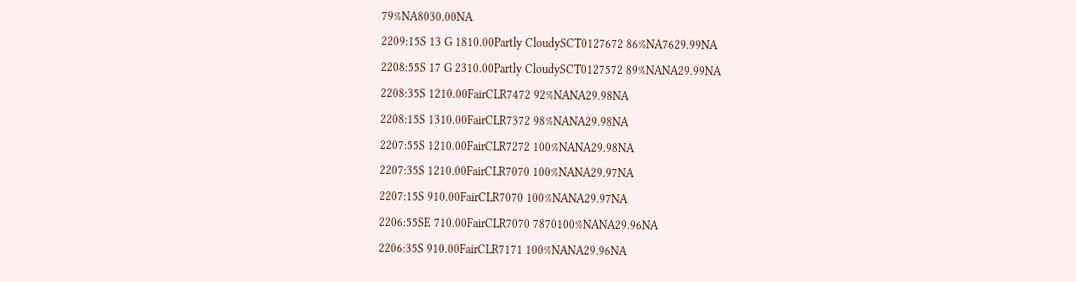79%NA8030.00NA
2209:15S 13 G 1810.00Partly CloudySCT0127672 86%NA7629.99NA
2208:55S 17 G 2310.00Partly CloudySCT0127572 89%NANA29.99NA
2208:35S 1210.00FairCLR7472 92%NANA29.98NA
2208:15S 1310.00FairCLR7372 98%NANA29.98NA
2207:55S 1210.00FairCLR7272 100%NANA29.98NA
2207:35S 1210.00FairCLR7070 100%NANA29.97NA
2207:15S 910.00FairCLR7070 100%NANA29.97NA
2206:55SE 710.00FairCLR7070 7870100%NANA29.96NA
2206:35S 910.00FairCLR7171 100%NANA29.96NA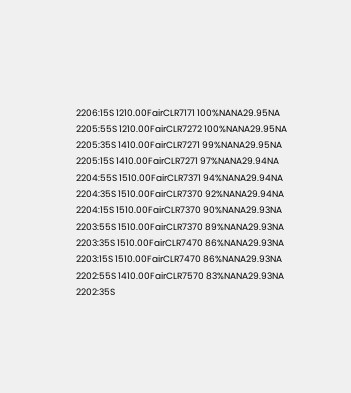2206:15S 1210.00FairCLR7171 100%NANA29.95NA
2205:55S 1210.00FairCLR7272 100%NANA29.95NA
2205:35S 1410.00FairCLR7271 99%NANA29.95NA
2205:15S 1410.00FairCLR7271 97%NANA29.94NA
2204:55S 1510.00FairCLR7371 94%NANA29.94NA
2204:35S 1510.00FairCLR7370 92%NANA29.94NA
2204:15S 1510.00FairCLR7370 90%NANA29.93NA
2203:55S 1510.00FairCLR7370 89%NANA29.93NA
2203:35S 1510.00FairCLR7470 86%NANA29.93NA
2203:15S 1510.00FairCLR7470 86%NANA29.93NA
2202:55S 1410.00FairCLR7570 83%NANA29.93NA
2202:35S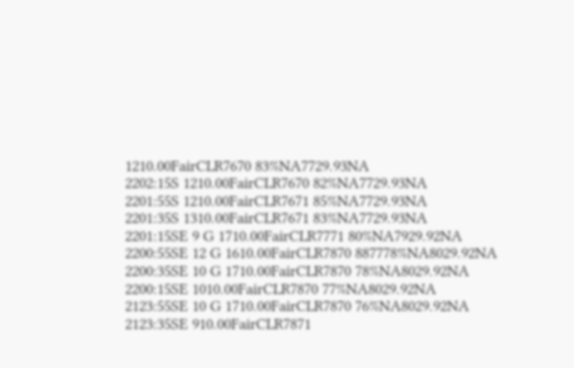1210.00FairCLR7670 83%NA7729.93NA
2202:15S 1210.00FairCLR7670 82%NA7729.93NA
2201:55S 1210.00FairCLR7671 85%NA7729.93NA
2201:35S 1310.00FairCLR7671 83%NA7729.93NA
2201:15SE 9 G 1710.00FairCLR7771 80%NA7929.92NA
2200:55SE 12 G 1610.00FairCLR7870 887778%NA8029.92NA
2200:35SE 10 G 1710.00FairCLR7870 78%NA8029.92NA
2200:15SE 1010.00FairCLR7870 77%NA8029.92NA
2123:55SE 10 G 1710.00FairCLR7870 76%NA8029.92NA
2123:35SE 910.00FairCLR7871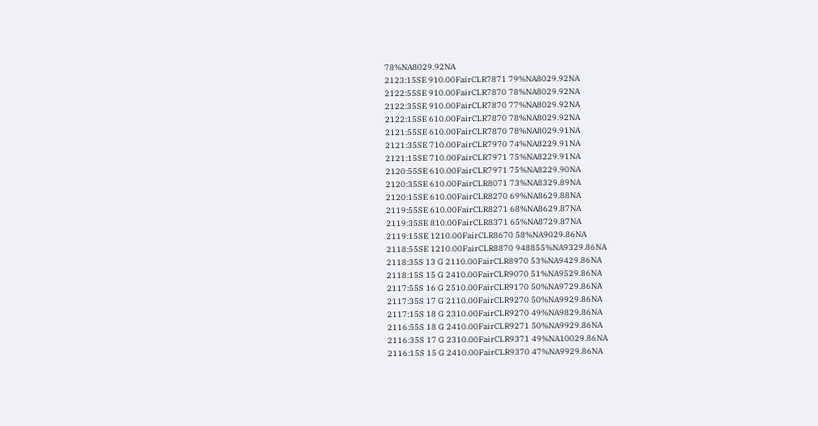78%NA8029.92NA
2123:15SE 910.00FairCLR7871 79%NA8029.92NA
2122:55SE 910.00FairCLR7870 78%NA8029.92NA
2122:35SE 910.00FairCLR7870 77%NA8029.92NA
2122:15SE 610.00FairCLR7870 78%NA8029.92NA
2121:55SE 610.00FairCLR7870 78%NA8029.91NA
2121:35SE 710.00FairCLR7970 74%NA8229.91NA
2121:15SE 710.00FairCLR7971 75%NA8229.91NA
2120:55SE 610.00FairCLR7971 75%NA8229.90NA
2120:35SE 610.00FairCLR8071 73%NA8329.89NA
2120:15SE 610.00FairCLR8270 69%NA8629.88NA
2119:55SE 610.00FairCLR8271 68%NA8629.87NA
2119:35SE 810.00FairCLR8371 65%NA8729.87NA
2119:15SE 1210.00FairCLR8670 58%NA9029.86NA
2118:55SE 1210.00FairCLR8870 948855%NA9329.86NA
2118:35S 13 G 2110.00FairCLR8970 53%NA9429.86NA
2118:15S 15 G 2410.00FairCLR9070 51%NA9529.86NA
2117:55S 16 G 2510.00FairCLR9170 50%NA9729.86NA
2117:35S 17 G 2110.00FairCLR9270 50%NA9929.86NA
2117:15S 18 G 2310.00FairCLR9270 49%NA9829.86NA
2116:55S 18 G 2410.00FairCLR9271 50%NA9929.86NA
2116:35S 17 G 2310.00FairCLR9371 49%NA10029.86NA
2116:15S 15 G 2410.00FairCLR9370 47%NA9929.86NA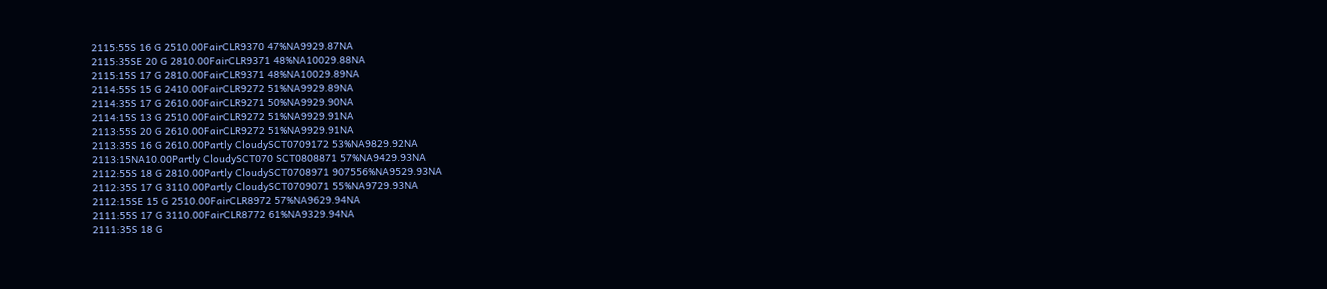2115:55S 16 G 2510.00FairCLR9370 47%NA9929.87NA
2115:35SE 20 G 2810.00FairCLR9371 48%NA10029.88NA
2115:15S 17 G 2810.00FairCLR9371 48%NA10029.89NA
2114:55S 15 G 2410.00FairCLR9272 51%NA9929.89NA
2114:35S 17 G 2610.00FairCLR9271 50%NA9929.90NA
2114:15S 13 G 2510.00FairCLR9272 51%NA9929.91NA
2113:55S 20 G 2610.00FairCLR9272 51%NA9929.91NA
2113:35S 16 G 2610.00Partly CloudySCT0709172 53%NA9829.92NA
2113:15NA10.00Partly CloudySCT070 SCT0808871 57%NA9429.93NA
2112:55S 18 G 2810.00Partly CloudySCT0708971 907556%NA9529.93NA
2112:35S 17 G 3110.00Partly CloudySCT0709071 55%NA9729.93NA
2112:15SE 15 G 2510.00FairCLR8972 57%NA9629.94NA
2111:55S 17 G 3110.00FairCLR8772 61%NA9329.94NA
2111:35S 18 G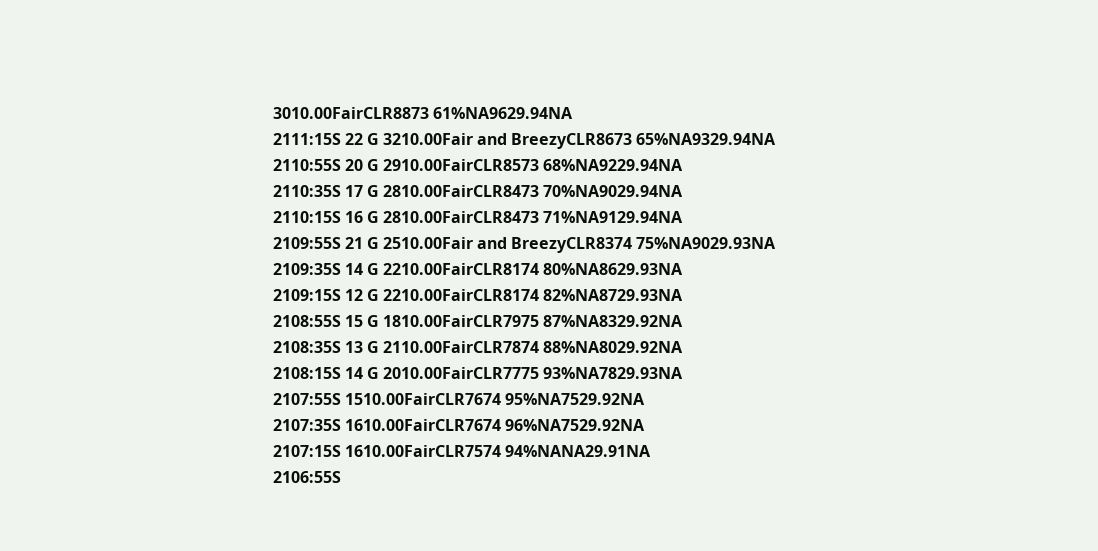3010.00FairCLR8873 61%NA9629.94NA
2111:15S 22 G 3210.00Fair and BreezyCLR8673 65%NA9329.94NA
2110:55S 20 G 2910.00FairCLR8573 68%NA9229.94NA
2110:35S 17 G 2810.00FairCLR8473 70%NA9029.94NA
2110:15S 16 G 2810.00FairCLR8473 71%NA9129.94NA
2109:55S 21 G 2510.00Fair and BreezyCLR8374 75%NA9029.93NA
2109:35S 14 G 2210.00FairCLR8174 80%NA8629.93NA
2109:15S 12 G 2210.00FairCLR8174 82%NA8729.93NA
2108:55S 15 G 1810.00FairCLR7975 87%NA8329.92NA
2108:35S 13 G 2110.00FairCLR7874 88%NA8029.92NA
2108:15S 14 G 2010.00FairCLR7775 93%NA7829.93NA
2107:55S 1510.00FairCLR7674 95%NA7529.92NA
2107:35S 1610.00FairCLR7674 96%NA7529.92NA
2107:15S 1610.00FairCLR7574 94%NANA29.91NA
2106:55S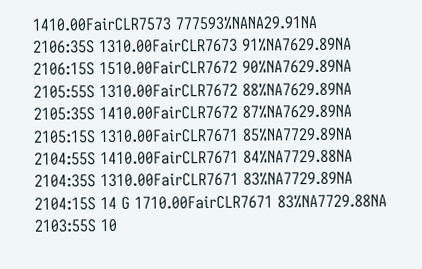1410.00FairCLR7573 777593%NANA29.91NA
2106:35S 1310.00FairCLR7673 91%NA7629.89NA
2106:15S 1510.00FairCLR7672 90%NA7629.89NA
2105:55S 1310.00FairCLR7672 88%NA7629.89NA
2105:35S 1410.00FairCLR7672 87%NA7629.89NA
2105:15S 1310.00FairCLR7671 85%NA7729.89NA
2104:55S 1410.00FairCLR7671 84%NA7729.88NA
2104:35S 1310.00FairCLR7671 83%NA7729.89NA
2104:15S 14 G 1710.00FairCLR7671 83%NA7729.88NA
2103:55S 10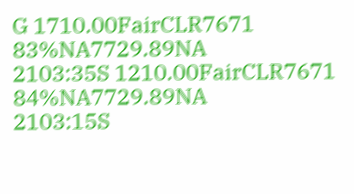G 1710.00FairCLR7671 83%NA7729.89NA
2103:35S 1210.00FairCLR7671 84%NA7729.89NA
2103:15S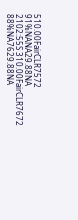510.00FairCLR7572 91%NANA29.88NA
2102:55S 310.00FairCLR7672 88%NA7629.88NA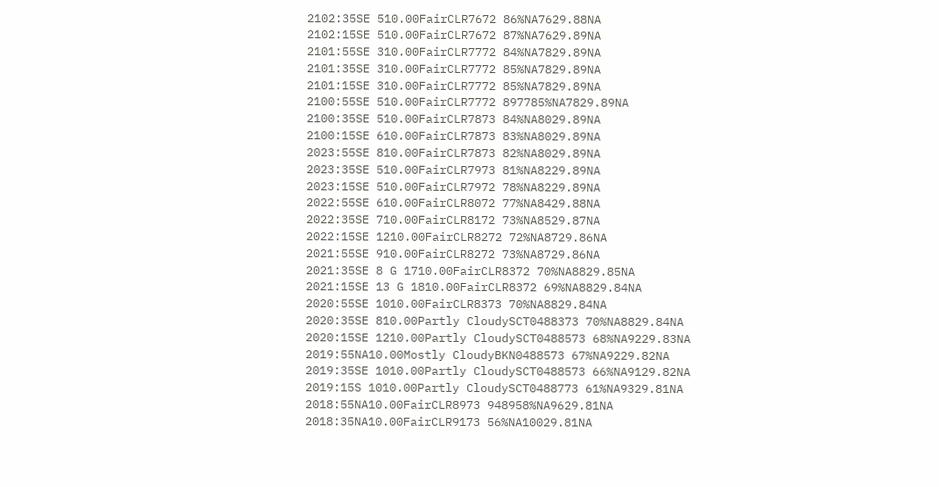2102:35SE 510.00FairCLR7672 86%NA7629.88NA
2102:15SE 510.00FairCLR7672 87%NA7629.89NA
2101:55SE 310.00FairCLR7772 84%NA7829.89NA
2101:35SE 310.00FairCLR7772 85%NA7829.89NA
2101:15SE 310.00FairCLR7772 85%NA7829.89NA
2100:55SE 510.00FairCLR7772 897785%NA7829.89NA
2100:35SE 510.00FairCLR7873 84%NA8029.89NA
2100:15SE 610.00FairCLR7873 83%NA8029.89NA
2023:55SE 810.00FairCLR7873 82%NA8029.89NA
2023:35SE 510.00FairCLR7973 81%NA8229.89NA
2023:15SE 510.00FairCLR7972 78%NA8229.89NA
2022:55SE 610.00FairCLR8072 77%NA8429.88NA
2022:35SE 710.00FairCLR8172 73%NA8529.87NA
2022:15SE 1210.00FairCLR8272 72%NA8729.86NA
2021:55SE 910.00FairCLR8272 73%NA8729.86NA
2021:35SE 8 G 1710.00FairCLR8372 70%NA8829.85NA
2021:15SE 13 G 1810.00FairCLR8372 69%NA8829.84NA
2020:55SE 1010.00FairCLR8373 70%NA8829.84NA
2020:35SE 810.00Partly CloudySCT0488373 70%NA8829.84NA
2020:15SE 1210.00Partly CloudySCT0488573 68%NA9229.83NA
2019:55NA10.00Mostly CloudyBKN0488573 67%NA9229.82NA
2019:35SE 1010.00Partly CloudySCT0488573 66%NA9129.82NA
2019:15S 1010.00Partly CloudySCT0488773 61%NA9329.81NA
2018:55NA10.00FairCLR8973 948958%NA9629.81NA
2018:35NA10.00FairCLR9173 56%NA10029.81NA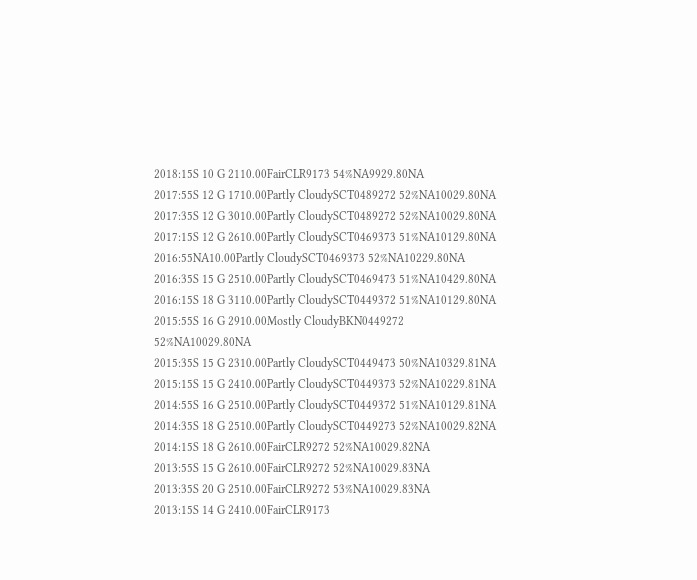2018:15S 10 G 2110.00FairCLR9173 54%NA9929.80NA
2017:55S 12 G 1710.00Partly CloudySCT0489272 52%NA10029.80NA
2017:35S 12 G 3010.00Partly CloudySCT0489272 52%NA10029.80NA
2017:15S 12 G 2610.00Partly CloudySCT0469373 51%NA10129.80NA
2016:55NA10.00Partly CloudySCT0469373 52%NA10229.80NA
2016:35S 15 G 2510.00Partly CloudySCT0469473 51%NA10429.80NA
2016:15S 18 G 3110.00Partly CloudySCT0449372 51%NA10129.80NA
2015:55S 16 G 2910.00Mostly CloudyBKN0449272 52%NA10029.80NA
2015:35S 15 G 2310.00Partly CloudySCT0449473 50%NA10329.81NA
2015:15S 15 G 2410.00Partly CloudySCT0449373 52%NA10229.81NA
2014:55S 16 G 2510.00Partly CloudySCT0449372 51%NA10129.81NA
2014:35S 18 G 2510.00Partly CloudySCT0449273 52%NA10029.82NA
2014:15S 18 G 2610.00FairCLR9272 52%NA10029.82NA
2013:55S 15 G 2610.00FairCLR9272 52%NA10029.83NA
2013:35S 20 G 2510.00FairCLR9272 53%NA10029.83NA
2013:15S 14 G 2410.00FairCLR9173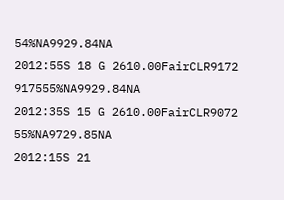54%NA9929.84NA
2012:55S 18 G 2610.00FairCLR9172 917555%NA9929.84NA
2012:35S 15 G 2610.00FairCLR9072 55%NA9729.85NA
2012:15S 21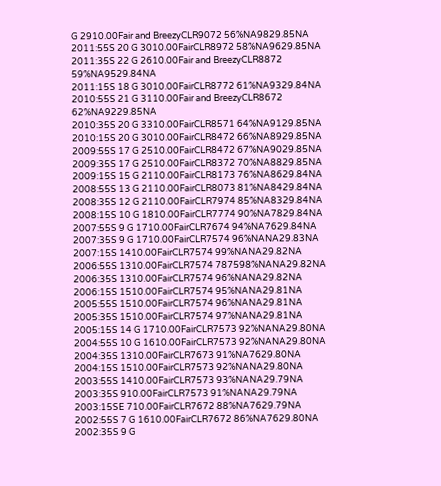G 2910.00Fair and BreezyCLR9072 56%NA9829.85NA
2011:55S 20 G 3010.00FairCLR8972 58%NA9629.85NA
2011:35S 22 G 2610.00Fair and BreezyCLR8872 59%NA9529.84NA
2011:15S 18 G 3010.00FairCLR8772 61%NA9329.84NA
2010:55S 21 G 3110.00Fair and BreezyCLR8672 62%NA9229.85NA
2010:35S 20 G 3310.00FairCLR8571 64%NA9129.85NA
2010:15S 20 G 3010.00FairCLR8472 66%NA8929.85NA
2009:55S 17 G 2510.00FairCLR8472 67%NA9029.85NA
2009:35S 17 G 2510.00FairCLR8372 70%NA8829.85NA
2009:15S 15 G 2110.00FairCLR8173 76%NA8629.84NA
2008:55S 13 G 2110.00FairCLR8073 81%NA8429.84NA
2008:35S 12 G 2110.00FairCLR7974 85%NA8329.84NA
2008:15S 10 G 1810.00FairCLR7774 90%NA7829.84NA
2007:55S 9 G 1710.00FairCLR7674 94%NA7629.84NA
2007:35S 9 G 1710.00FairCLR7574 96%NANA29.83NA
2007:15S 1410.00FairCLR7574 99%NANA29.82NA
2006:55S 1310.00FairCLR7574 787598%NANA29.82NA
2006:35S 1310.00FairCLR7574 96%NANA29.82NA
2006:15S 1510.00FairCLR7574 95%NANA29.81NA
2005:55S 1510.00FairCLR7574 96%NANA29.81NA
2005:35S 1510.00FairCLR7574 97%NANA29.81NA
2005:15S 14 G 1710.00FairCLR7573 92%NANA29.80NA
2004:55S 10 G 1610.00FairCLR7573 92%NANA29.80NA
2004:35S 1310.00FairCLR7673 91%NA7629.80NA
2004:15S 1510.00FairCLR7573 92%NANA29.80NA
2003:55S 1410.00FairCLR7573 93%NANA29.79NA
2003:35S 910.00FairCLR7573 91%NANA29.79NA
2003:15SE 710.00FairCLR7672 88%NA7629.79NA
2002:55S 7 G 1610.00FairCLR7672 86%NA7629.80NA
2002:35S 9 G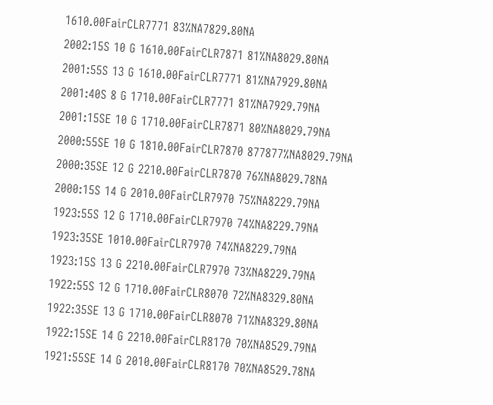1610.00FairCLR7771 83%NA7829.80NA
2002:15S 10 G 1610.00FairCLR7871 81%NA8029.80NA
2001:55S 13 G 1610.00FairCLR7771 81%NA7929.80NA
2001:40S 8 G 1710.00FairCLR7771 81%NA7929.79NA
2001:15SE 10 G 1710.00FairCLR7871 80%NA8029.79NA
2000:55SE 10 G 1810.00FairCLR7870 877877%NA8029.79NA
2000:35SE 12 G 2210.00FairCLR7870 76%NA8029.78NA
2000:15S 14 G 2010.00FairCLR7970 75%NA8229.79NA
1923:55S 12 G 1710.00FairCLR7970 74%NA8229.79NA
1923:35SE 1010.00FairCLR7970 74%NA8229.79NA
1923:15S 13 G 2210.00FairCLR7970 73%NA8229.79NA
1922:55S 12 G 1710.00FairCLR8070 72%NA8329.80NA
1922:35SE 13 G 1710.00FairCLR8070 71%NA8329.80NA
1922:15SE 14 G 2210.00FairCLR8170 70%NA8529.79NA
1921:55SE 14 G 2010.00FairCLR8170 70%NA8529.78NA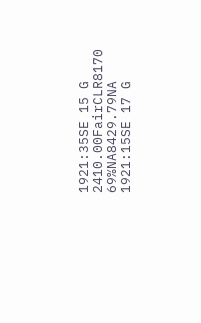1921:35SE 15 G 2410.00FairCLR8170 69%NA8429.79NA
1921:15SE 17 G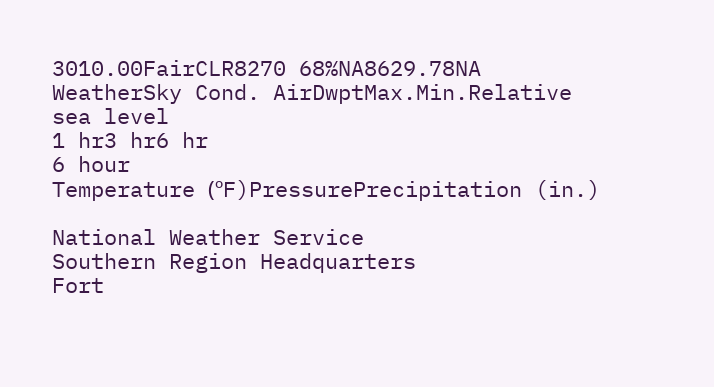3010.00FairCLR8270 68%NA8629.78NA
WeatherSky Cond. AirDwptMax.Min.Relative
sea level
1 hr3 hr6 hr
6 hour
Temperature (ºF)PressurePrecipitation (in.)

National Weather Service
Southern Region Headquarters
Fort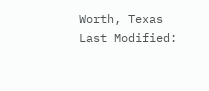Worth, Texas
Last Modified: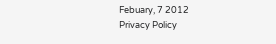Febuary, 7 2012
Privacy Policy